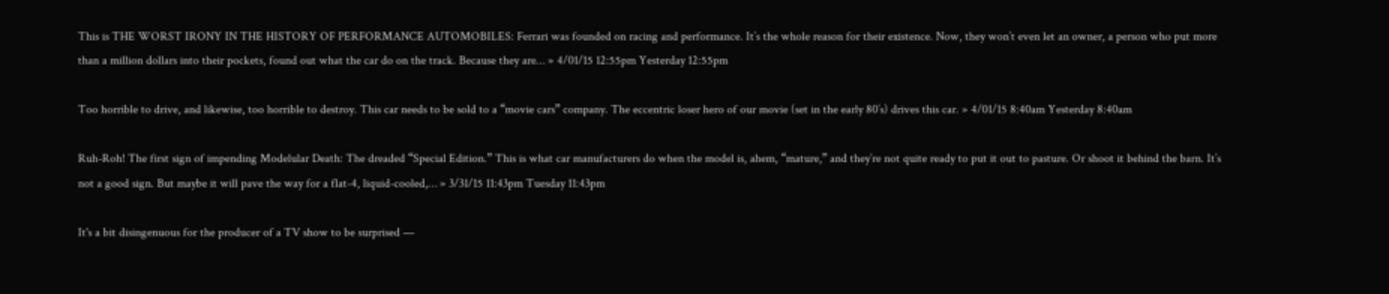This is THE WORST IRONY IN THE HISTORY OF PERFORMANCE AUTOMOBILES: Ferrari was founded on racing and performance. It’s the whole reason for their existence. Now, they won’t even let an owner, a person who put more than a million dollars into their pockets, found out what the car do on the track. Because they are… » 4/01/15 12:55pm Yesterday 12:55pm

Too horrible to drive, and likewise, too horrible to destroy. This car needs to be sold to a “movie cars” company. The eccentric loser hero of our movie (set in the early 80’s) drives this car. » 4/01/15 8:40am Yesterday 8:40am

Ruh-Roh! The first sign of impending Modelular Death: The dreaded “Special Edition.” This is what car manufacturers do when the model is, ahem, “mature,” and they’re not quite ready to put it out to pasture. Or shoot it behind the barn. It’s not a good sign. But maybe it will pave the way for a flat-4, liquid-cooled,… » 3/31/15 11:43pm Tuesday 11:43pm

It's a bit disingenuous for the producer of a TV show to be surprised —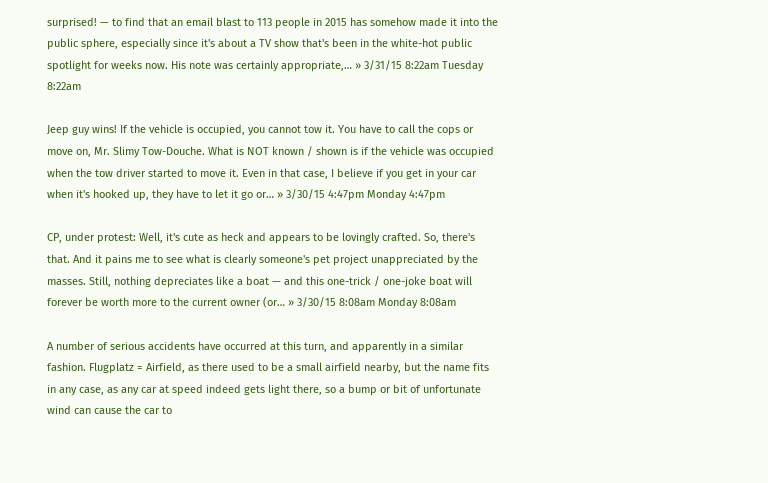surprised! — to find that an email blast to 113 people in 2015 has somehow made it into the public sphere, especially since it's about a TV show that's been in the white-hot public spotlight for weeks now. His note was certainly appropriate,… » 3/31/15 8:22am Tuesday 8:22am

Jeep guy wins! If the vehicle is occupied, you cannot tow it. You have to call the cops or move on, Mr. Slimy Tow-Douche. What is NOT known / shown is if the vehicle was occupied when the tow driver started to move it. Even in that case, I believe if you get in your car when it's hooked up, they have to let it go or… » 3/30/15 4:47pm Monday 4:47pm

CP, under protest: Well, it's cute as heck and appears to be lovingly crafted. So, there's that. And it pains me to see what is clearly someone's pet project unappreciated by the masses. Still, nothing depreciates like a boat — and this one-trick / one-joke boat will forever be worth more to the current owner (or… » 3/30/15 8:08am Monday 8:08am

A number of serious accidents have occurred at this turn, and apparently in a similar fashion. Flugplatz = Airfield, as there used to be a small airfield nearby, but the name fits in any case, as any car at speed indeed gets light there, so a bump or bit of unfortunate wind can cause the car to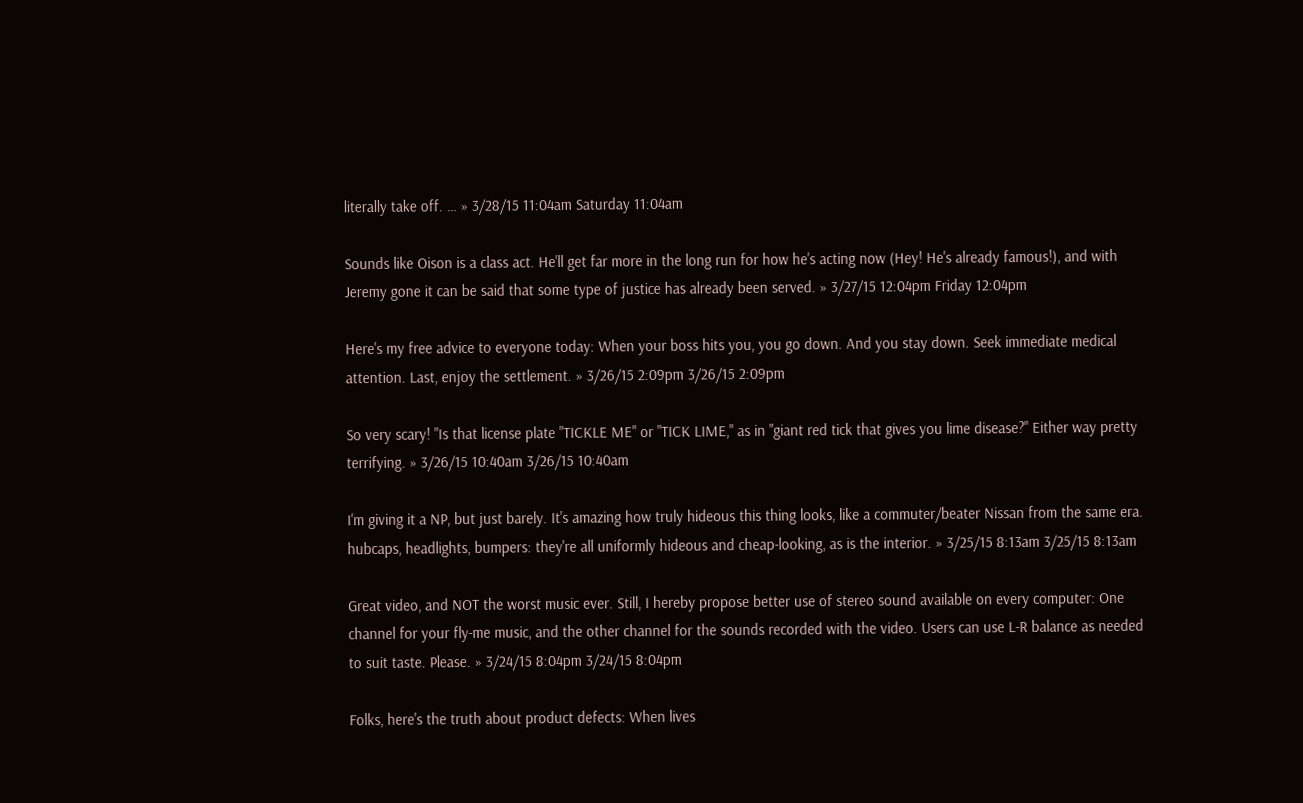literally take off. … » 3/28/15 11:04am Saturday 11:04am

Sounds like Oison is a class act. He'll get far more in the long run for how he's acting now (Hey! He's already famous!), and with Jeremy gone it can be said that some type of justice has already been served. » 3/27/15 12:04pm Friday 12:04pm

Here's my free advice to everyone today: When your boss hits you, you go down. And you stay down. Seek immediate medical attention. Last, enjoy the settlement. » 3/26/15 2:09pm 3/26/15 2:09pm

So very scary! "Is that license plate "TICKLE ME" or "TICK LIME," as in "giant red tick that gives you lime disease?" Either way pretty terrifying. » 3/26/15 10:40am 3/26/15 10:40am

I'm giving it a NP, but just barely. It's amazing how truly hideous this thing looks, like a commuter/beater Nissan from the same era. hubcaps, headlights, bumpers: they're all uniformly hideous and cheap-looking, as is the interior. » 3/25/15 8:13am 3/25/15 8:13am

Great video, and NOT the worst music ever. Still, I hereby propose better use of stereo sound available on every computer: One channel for your fly-me music, and the other channel for the sounds recorded with the video. Users can use L-R balance as needed to suit taste. Please. » 3/24/15 8:04pm 3/24/15 8:04pm

Folks, here's the truth about product defects: When lives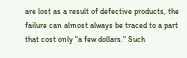are lost as a result of defective products, the failure can almost always be traced to a part that cost only "a few dollars." Such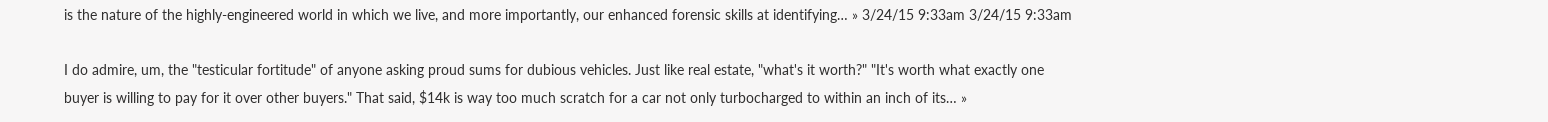is the nature of the highly-engineered world in which we live, and more importantly, our enhanced forensic skills at identifying… » 3/24/15 9:33am 3/24/15 9:33am

I do admire, um, the "testicular fortitude" of anyone asking proud sums for dubious vehicles. Just like real estate, "what's it worth?" "It's worth what exactly one buyer is willing to pay for it over other buyers." That said, $14k is way too much scratch for a car not only turbocharged to within an inch of its… »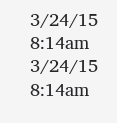3/24/15 8:14am 3/24/15 8:14am